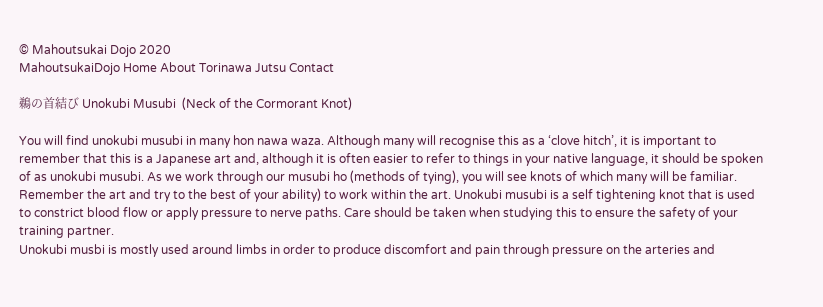© Mahoutsukai Dojo 2020
MahoutsukaiDojo Home About Torinawa Jutsu Contact

鵜の首結び Unokubi Musubi  (Neck of the Cormorant Knot)

You will find unokubi musubi in many hon nawa waza. Although many will recognise this as a ‘clove hitch’, it is important to remember that this is a Japanese art and, although it is often easier to refer to things in your native language, it should be spoken of as unokubi musubi. As we work through our musubi ho (methods of tying), you will see knots of which many will be familiar. Remember the art and try to the best of your ability) to work within the art. Unokubi musubi is a self tightening knot that is used to constrict blood flow or apply pressure to nerve paths. Care should be taken when studying this to ensure the safety of your training partner.
Unokubi musbi is mostly used around limbs in order to produce discomfort and pain through pressure on the arteries and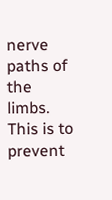nerve paths of the limbs. This is to prevent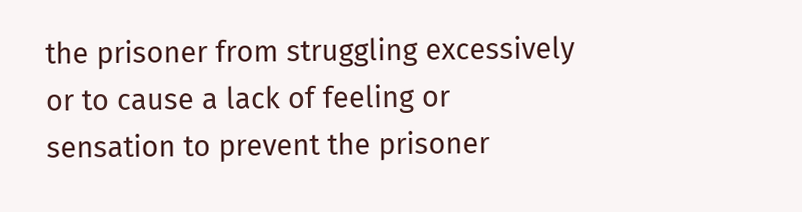the prisoner from struggling excessively or to cause a lack of feeling or sensation to prevent the prisoner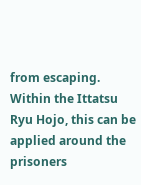from escaping. Within the Ittatsu Ryu Hojo, this can be applied around the prisoners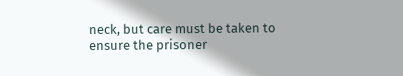neck, but care must be taken to ensure the prisoner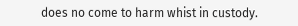does no come to harm whist in custody.